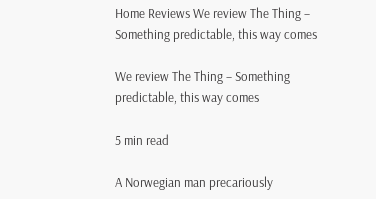Home Reviews We review The Thing – Something predictable, this way comes

We review The Thing – Something predictable, this way comes

5 min read

A Norwegian man precariously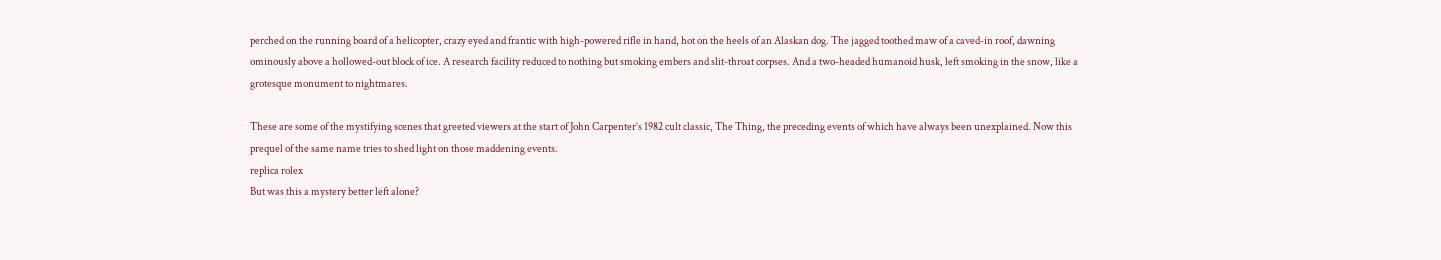perched on the running board of a helicopter, crazy eyed and frantic with high-powered rifle in hand, hot on the heels of an Alaskan dog. The jagged toothed maw of a caved-in roof, dawning ominously above a hollowed-out block of ice. A research facility reduced to nothing but smoking embers and slit-throat corpses. And a two-headed humanoid husk, left smoking in the snow, like a grotesque monument to nightmares.

These are some of the mystifying scenes that greeted viewers at the start of John Carpenter’s 1982 cult classic, The Thing, the preceding events of which have always been unexplained. Now this prequel of the same name tries to shed light on those maddening events.
replica rolex
But was this a mystery better left alone?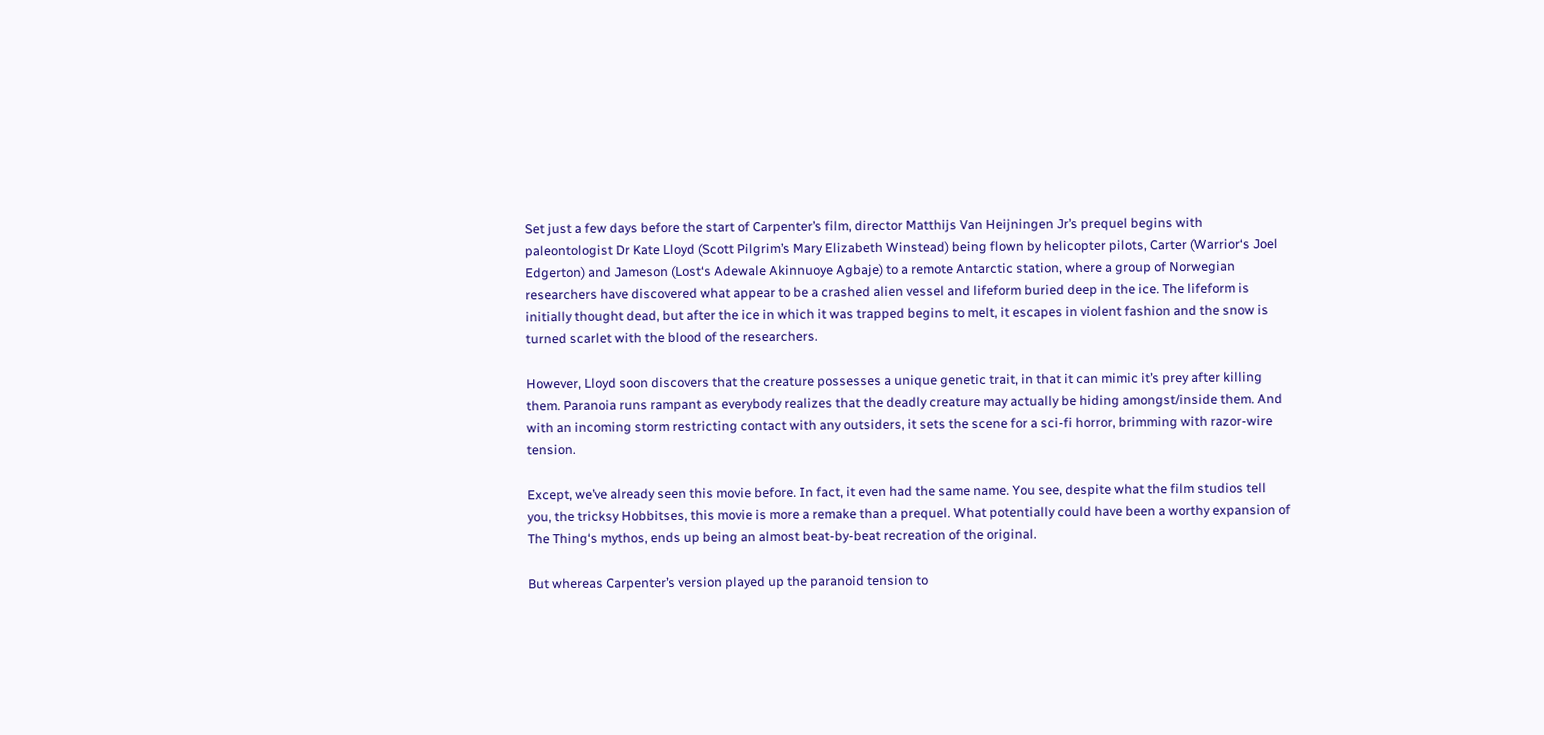Set just a few days before the start of Carpenter’s film, director Matthijs Van Heijningen Jr’s prequel begins with paleontologist Dr Kate Lloyd (Scott Pilgrim’s Mary Elizabeth Winstead) being flown by helicopter pilots, Carter (Warrior‘s Joel Edgerton) and Jameson (Lost‘s Adewale Akinnuoye Agbaje) to a remote Antarctic station, where a group of Norwegian researchers have discovered what appear to be a crashed alien vessel and lifeform buried deep in the ice. The lifeform is initially thought dead, but after the ice in which it was trapped begins to melt, it escapes in violent fashion and the snow is turned scarlet with the blood of the researchers.

However, Lloyd soon discovers that the creature possesses a unique genetic trait, in that it can mimic it’s prey after killing them. Paranoia runs rampant as everybody realizes that the deadly creature may actually be hiding amongst/inside them. And with an incoming storm restricting contact with any outsiders, it sets the scene for a sci-fi horror, brimming with razor-wire tension.

Except, we’ve already seen this movie before. In fact, it even had the same name. You see, despite what the film studios tell you, the tricksy Hobbitses, this movie is more a remake than a prequel. What potentially could have been a worthy expansion of The Thing‘s mythos, ends up being an almost beat-by-beat recreation of the original.

But whereas Carpenter’s version played up the paranoid tension to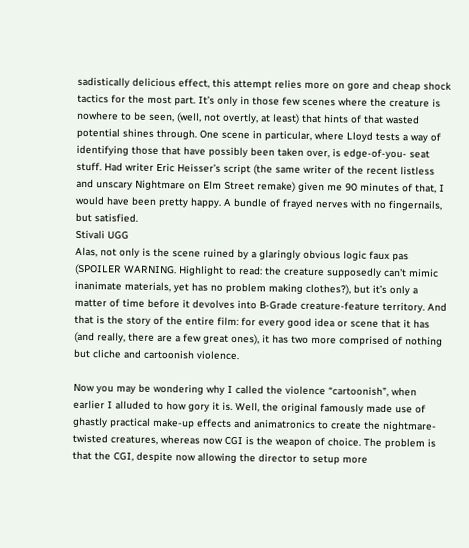sadistically delicious effect, this attempt relies more on gore and cheap shock tactics for the most part. It’s only in those few scenes where the creature is nowhere to be seen, (well, not overtly, at least) that hints of that wasted potential shines through. One scene in particular, where Lloyd tests a way of identifying those that have possibly been taken over, is edge-of-you- seat stuff. Had writer Eric Heisser’s script (the same writer of the recent listless and unscary Nightmare on Elm Street remake) given me 90 minutes of that, I would have been pretty happy. A bundle of frayed nerves with no fingernails, but satisfied.
Stivali UGG
Alas, not only is the scene ruined by a glaringly obvious logic faux pas (SPOILER WARNING. Highlight to read: the creature supposedly can’t mimic inanimate materials, yet has no problem making clothes?), but it’s only a matter of time before it devolves into B-Grade creature-feature territory. And that is the story of the entire film: for every good idea or scene that it has (and really, there are a few great ones), it has two more comprised of nothing but cliche and cartoonish violence.

Now you may be wondering why I called the violence “cartoonish”, when earlier I alluded to how gory it is. Well, the original famously made use of ghastly practical make-up effects and animatronics to create the nightmare-twisted creatures, whereas now CGI is the weapon of choice. The problem is that the CGI, despite now allowing the director to setup more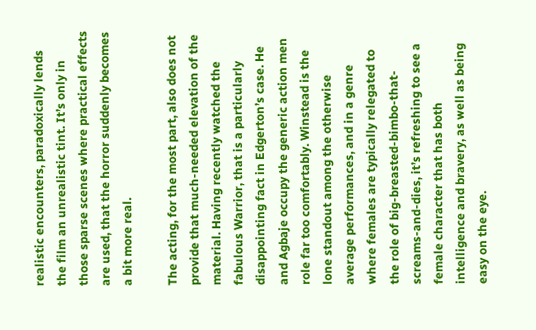realistic encounters, paradoxically lends the film an unrealistic tint. It’s only in those sparse scenes where practical effects are used, that the horror suddenly becomes a bit more real.

The acting, for the most part, also does not provide that much-needed elevation of the material. Having recently watched the fabulous Warrior, that is a particularly disappointing fact in Edgerton’s case. He and Agbaje occupy the generic action men role far too comfortably. Winstead is the lone standout among the otherwise average performances, and in a genre where females are typically relegated to the role of big-breasted-bimbo-that-screams-and-dies, it’s refreshing to see a female character that has both intelligence and bravery, as well as being easy on the eye.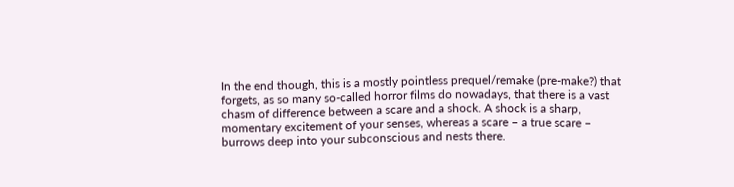In the end though, this is a mostly pointless prequel/remake (pre-make?) that forgets, as so many so-called horror films do nowadays, that there is a vast chasm of difference between a scare and a shock. A shock is a sharp, momentary excitement of your senses, whereas a scare – a true scare – burrows deep into your subconscious and nests there.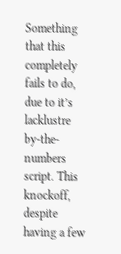Something that this completely fails to do, due to it’s lacklustre by-the-numbers script. This knockoff, despite having a few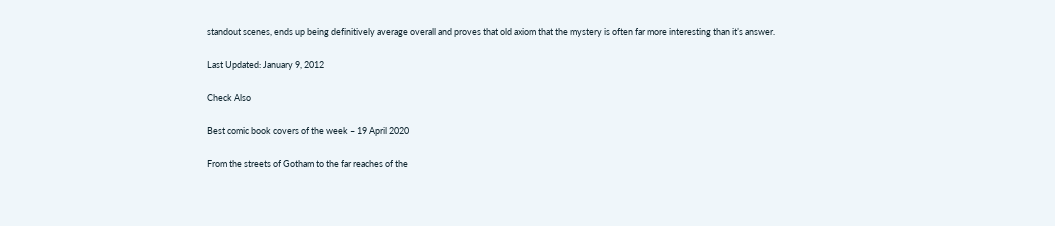standout scenes, ends up being definitively average overall and proves that old axiom that the mystery is often far more interesting than it’s answer.

Last Updated: January 9, 2012

Check Also

Best comic book covers of the week – 19 April 2020

From the streets of Gotham to the far reaches of the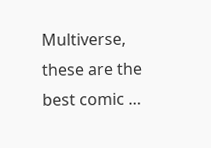Multiverse, these are the best comic …